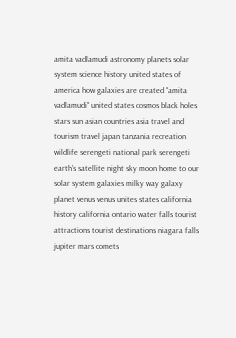amita vadlamudi astronomy planets solar system science history united states of america how galaxies are created "amita vadlamudi" united states cosmos black holes stars sun asian countries asia travel and tourism travel japan tanzania recreation wildlife serengeti national park serengeti earth's satellite night sky moon home to our solar system galaxies milky way galaxy planet venus venus unites states california history california ontario water falls tourist attractions tourist destinations niagara falls jupiter mars comets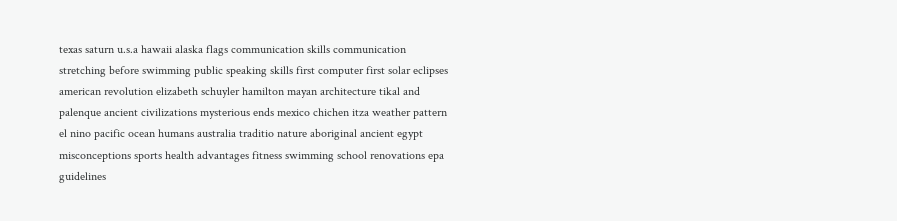texas saturn u.s.a hawaii alaska flags communication skills communication stretching before swimming public speaking skills first computer first solar eclipses american revolution elizabeth schuyler hamilton mayan architecture tikal and palenque ancient civilizations mysterious ends mexico chichen itza weather pattern el nino pacific ocean humans australia traditio nature aboriginal ancient egypt misconceptions sports health advantages fitness swimming school renovations epa guidelines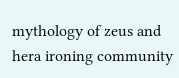mythology of zeus and hera ironing community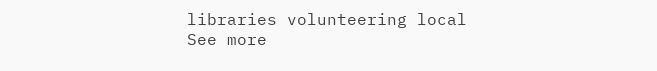libraries volunteering local
See more